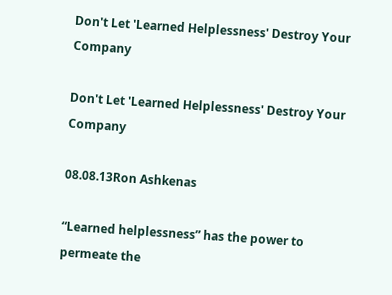Don't Let 'Learned Helplessness' Destroy Your Company

Don't Let 'Learned Helplessness' Destroy Your Company

08.08.13Ron Ashkenas

“Learned helplessness” has the power to permeate the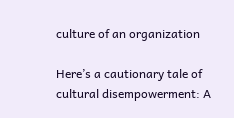culture of an organization

Here’s a cautionary tale of cultural disempowerment: A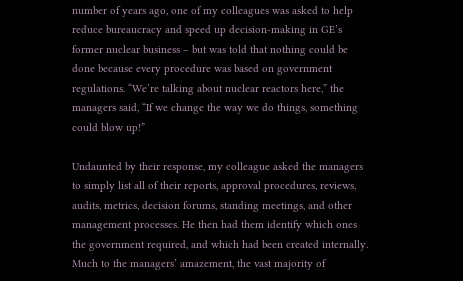number of years ago, one of my colleagues was asked to help reduce bureaucracy and speed up decision-making in GE’s former nuclear business – but was told that nothing could be done because every procedure was based on government regulations. “We’re talking about nuclear reactors here,” the managers said, “If we change the way we do things, something could blow up!”

Undaunted by their response, my colleague asked the managers to simply list all of their reports, approval procedures, reviews, audits, metrics, decision forums, standing meetings, and other management processes. He then had them identify which ones the government required, and which had been created internally. Much to the managers’ amazement, the vast majority of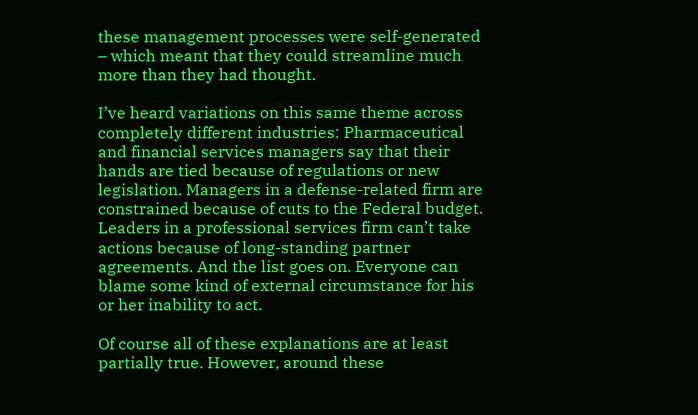these management processes were self-generated – which meant that they could streamline much more than they had thought.

I’ve heard variations on this same theme across completely different industries: Pharmaceutical and financial services managers say that their hands are tied because of regulations or new legislation. Managers in a defense-related firm are constrained because of cuts to the Federal budget. Leaders in a professional services firm can’t take actions because of long-standing partner agreements. And the list goes on. Everyone can blame some kind of external circumstance for his or her inability to act.

Of course all of these explanations are at least partially true. However, around these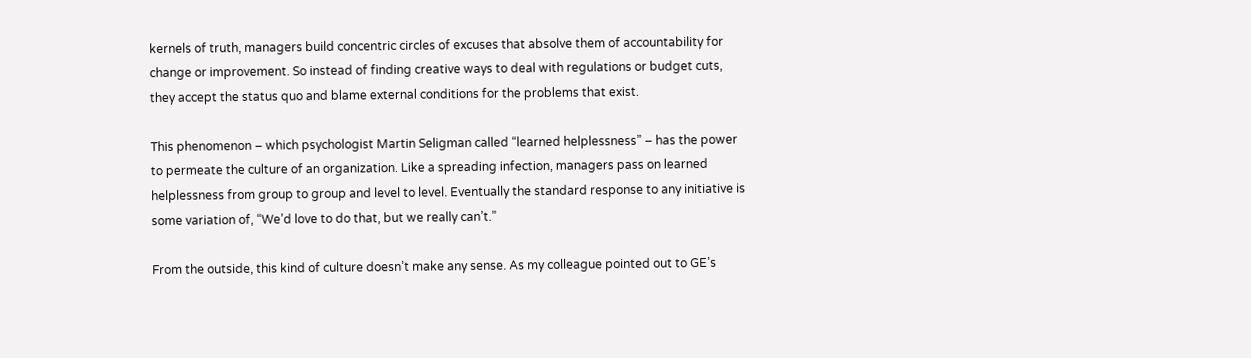kernels of truth, managers build concentric circles of excuses that absolve them of accountability for change or improvement. So instead of finding creative ways to deal with regulations or budget cuts, they accept the status quo and blame external conditions for the problems that exist.

This phenomenon – which psychologist Martin Seligman called “learned helplessness” – has the power to permeate the culture of an organization. Like a spreading infection, managers pass on learned helplessness from group to group and level to level. Eventually the standard response to any initiative is some variation of, “We’d love to do that, but we really can’t.”

From the outside, this kind of culture doesn’t make any sense. As my colleague pointed out to GE’s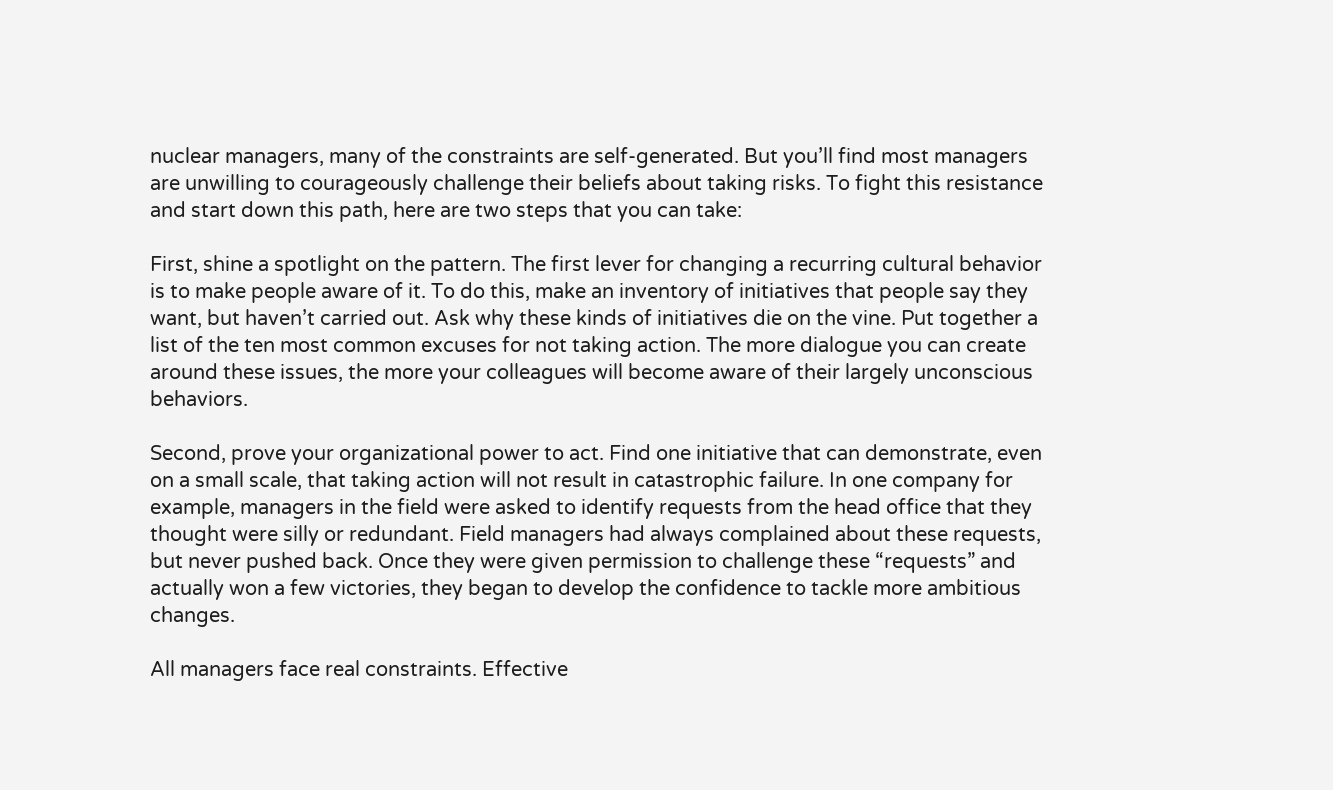nuclear managers, many of the constraints are self-generated. But you’ll find most managers are unwilling to courageously challenge their beliefs about taking risks. To fight this resistance and start down this path, here are two steps that you can take:

First, shine a spotlight on the pattern. The first lever for changing a recurring cultural behavior is to make people aware of it. To do this, make an inventory of initiatives that people say they want, but haven’t carried out. Ask why these kinds of initiatives die on the vine. Put together a list of the ten most common excuses for not taking action. The more dialogue you can create around these issues, the more your colleagues will become aware of their largely unconscious behaviors.

Second, prove your organizational power to act. Find one initiative that can demonstrate, even on a small scale, that taking action will not result in catastrophic failure. In one company for example, managers in the field were asked to identify requests from the head office that they thought were silly or redundant. Field managers had always complained about these requests, but never pushed back. Once they were given permission to challenge these “requests” and actually won a few victories, they began to develop the confidence to tackle more ambitious changes.

All managers face real constraints. Effective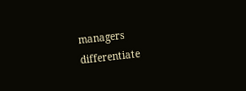managers differentiate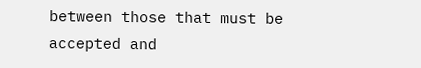between those that must be accepted and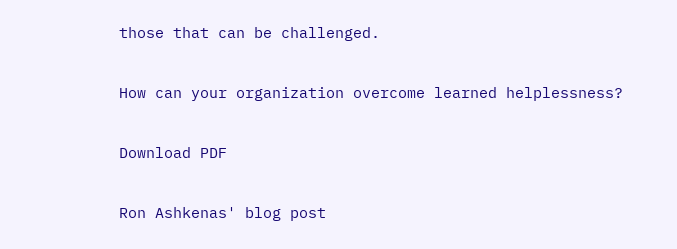those that can be challenged.

How can your organization overcome learned helplessness?

Download PDF

Ron Ashkenas' blog post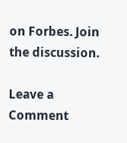on Forbes. Join the discussion.

Leave a Comment